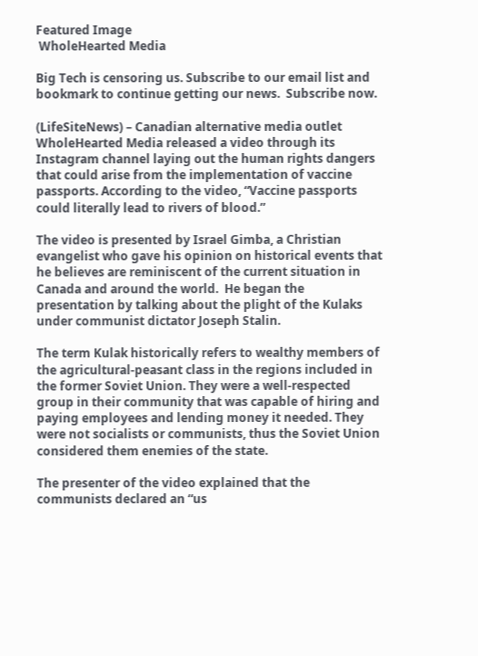Featured Image
 WholeHearted Media

Big Tech is censoring us. Subscribe to our email list and bookmark to continue getting our news.  Subscribe now.

(LifeSiteNews) – Canadian alternative media outlet WholeHearted Media released a video through its Instagram channel laying out the human rights dangers that could arise from the implementation of vaccine passports. According to the video, “Vaccine passports could literally lead to rivers of blood.”

The video is presented by Israel Gimba, a Christian evangelist who gave his opinion on historical events that he believes are reminiscent of the current situation in Canada and around the world.  He began the presentation by talking about the plight of the Kulaks under communist dictator Joseph Stalin.

The term Kulak historically refers to wealthy members of the agricultural-peasant class in the regions included in the former Soviet Union. They were a well-respected group in their community that was capable of hiring and paying employees and lending money it needed. They were not socialists or communists, thus the Soviet Union considered them enemies of the state.

The presenter of the video explained that the communists declared an “us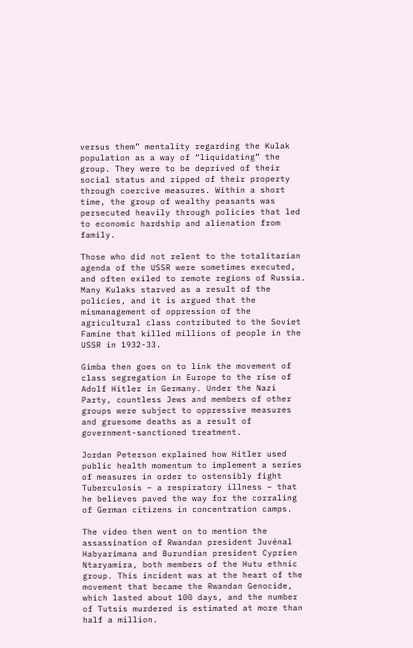versus them” mentality regarding the Kulak population as a way of “liquidating” the group. They were to be deprived of their social status and ripped of their property through coercive measures. Within a short time, the group of wealthy peasants was persecuted heavily through policies that led to economic hardship and alienation from family.

Those who did not relent to the totalitarian agenda of the USSR were sometimes executed, and often exiled to remote regions of Russia. Many Kulaks starved as a result of the policies, and it is argued that the mismanagement of oppression of the agricultural class contributed to the Soviet Famine that killed millions of people in the USSR in 1932-33.

Gimba then goes on to link the movement of class segregation in Europe to the rise of Adolf Hitler in Germany. Under the Nazi Party, countless Jews and members of other groups were subject to oppressive measures and gruesome deaths as a result of government-sanctioned treatment.

Jordan Peterson explained how Hitler used public health momentum to implement a series of measures in order to ostensibly fight Tuberculosis – a respiratory illness – that he believes paved the way for the corraling of German citizens in concentration camps.

The video then went on to mention the assassination of Rwandan president Juvénal Habyarimana and Burundian president Cyprien Ntaryamira, both members of the Hutu ethnic group. This incident was at the heart of the movement that became the Rwandan Genocide, which lasted about 100 days, and the number of Tutsis murdered is estimated at more than half a million.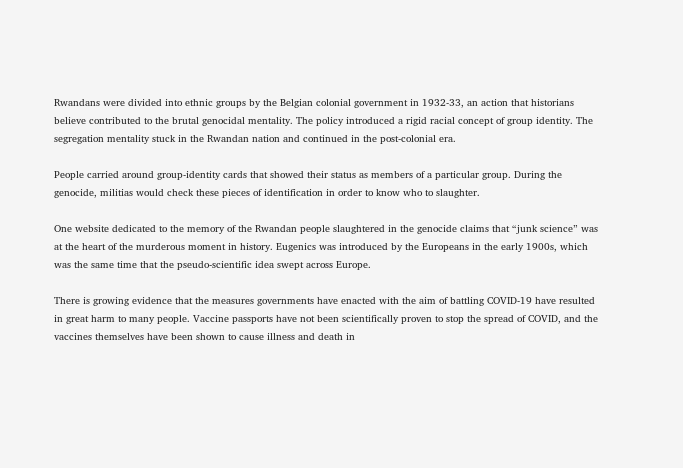Rwandans were divided into ethnic groups by the Belgian colonial government in 1932-33, an action that historians believe contributed to the brutal genocidal mentality. The policy introduced a rigid racial concept of group identity. The segregation mentality stuck in the Rwandan nation and continued in the post-colonial era.

People carried around group-identity cards that showed their status as members of a particular group. During the genocide, militias would check these pieces of identification in order to know who to slaughter.

One website dedicated to the memory of the Rwandan people slaughtered in the genocide claims that “junk science” was at the heart of the murderous moment in history. Eugenics was introduced by the Europeans in the early 1900s, which was the same time that the pseudo-scientific idea swept across Europe.

There is growing evidence that the measures governments have enacted with the aim of battling COVID-19 have resulted in great harm to many people. Vaccine passports have not been scientifically proven to stop the spread of COVID, and the vaccines themselves have been shown to cause illness and death in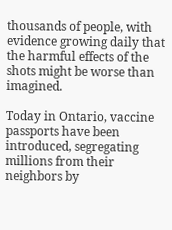thousands of people, with evidence growing daily that the harmful effects of the shots might be worse than imagined.

Today in Ontario, vaccine passports have been introduced, segregating millions from their neighbors by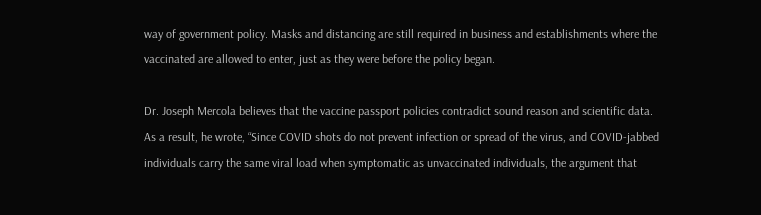way of government policy. Masks and distancing are still required in business and establishments where the vaccinated are allowed to enter, just as they were before the policy began.

Dr. Joseph Mercola believes that the vaccine passport policies contradict sound reason and scientific data. As a result, he wrote, “Since COVID shots do not prevent infection or spread of the virus, and COVID-jabbed individuals carry the same viral load when symptomatic as unvaccinated individuals, the argument that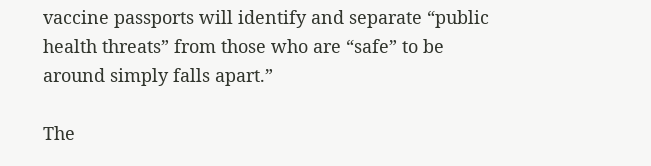vaccine passports will identify and separate “public health threats” from those who are “safe” to be around simply falls apart.”

The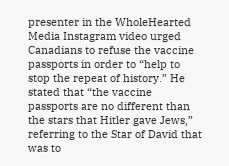presenter in the WholeHearted Media Instagram video urged Canadians to refuse the vaccine passports in order to “help to stop the repeat of history.” He stated that “the vaccine passports are no different than the stars that Hitler gave Jews,” referring to the Star of David that was to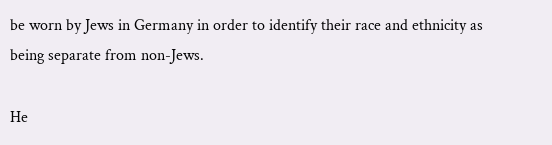be worn by Jews in Germany in order to identify their race and ethnicity as being separate from non-Jews.

He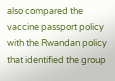also compared the vaccine passport policy with the Rwandan policy that identified the group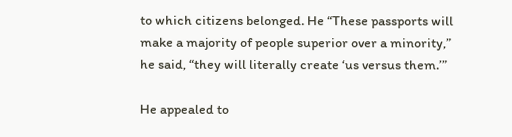to which citizens belonged. He “These passports will make a majority of people superior over a minority,” he said, “they will literally create ‘us versus them.’”

He appealed to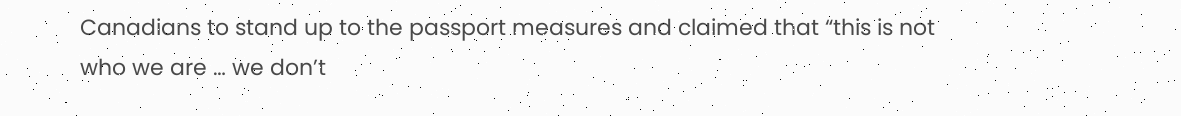Canadians to stand up to the passport measures and claimed that “this is not who we are … we don’t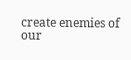create enemies of our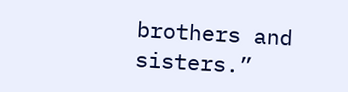brothers and sisters.”